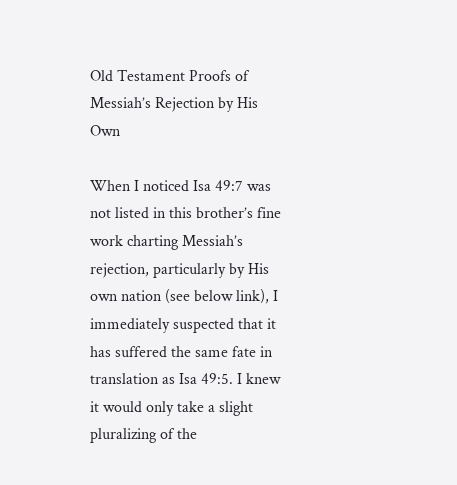Old Testament Proofs of Messiah’s Rejection by His Own

When I noticed Isa 49:7 was not listed in this brother’s fine work charting Messiah’s rejection, particularly by His own nation (see below link), I immediately suspected that it has suffered the same fate in translation as Isa 49:5. I knew it would only take a slight pluralizing of the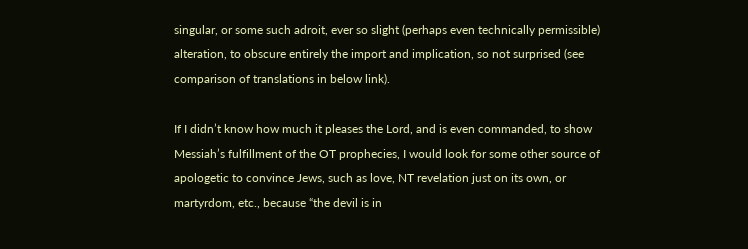singular, or some such adroit, ever so slight (perhaps even technically permissible) alteration, to obscure entirely the import and implication, so not surprised (see comparison of translations in below link).

If I didn’t know how much it pleases the Lord, and is even commanded, to show Messiah’s fulfillment of the OT prophecies, I would look for some other source of apologetic to convince Jews, such as love, NT revelation just on its own, or martyrdom, etc., because “the devil is in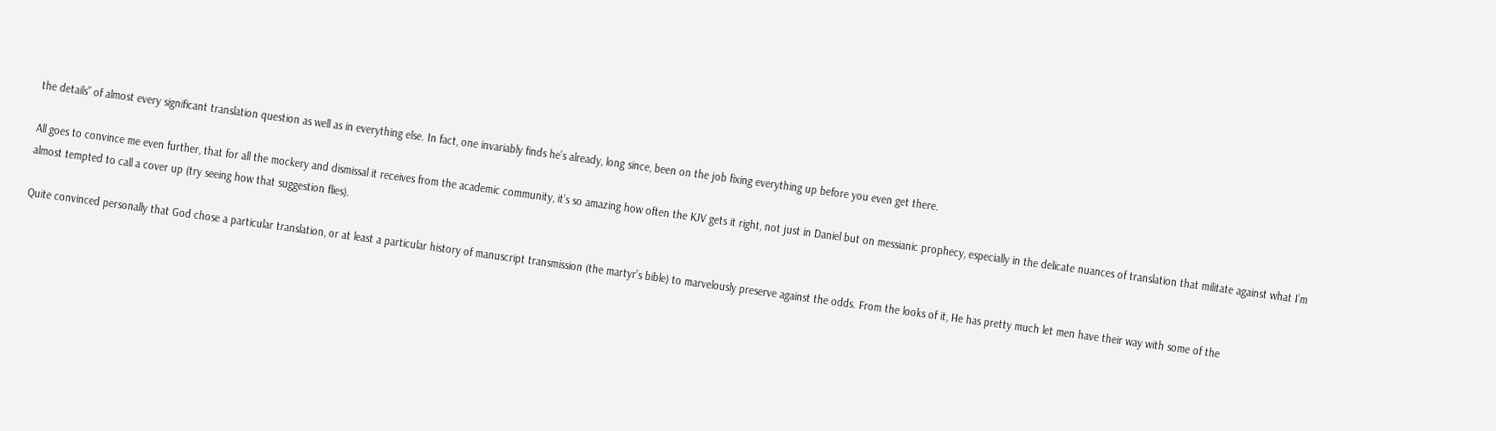the details” of almost every significant translation question as well as in everything else. In fact, one invariably finds he’s already, long since, been on the job fixing everything up before you even get there.

All goes to convince me even further, that for all the mockery and dismissal it receives from the academic community, it’s so amazing how often the KJV gets it right, not just in Daniel but on messianic prophecy, especially in the delicate nuances of translation that militate against what I’m almost tempted to call a cover up (try seeing how that suggestion flies).

Quite convinced personally that God chose a particular translation, or at least a particular history of manuscript transmission (the martyr’s bible) to marvelously preserve against the odds. From the looks of it, He has pretty much let men have their way with some of the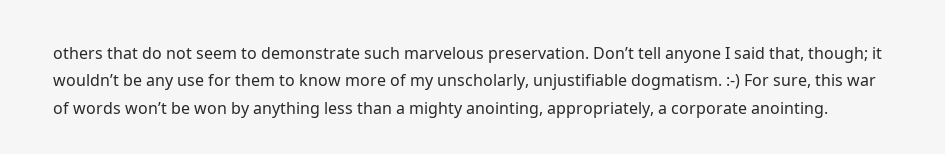others that do not seem to demonstrate such marvelous preservation. Don’t tell anyone I said that, though; it wouldn’t be any use for them to know more of my unscholarly, unjustifiable dogmatism. :-) For sure, this war of words won’t be won by anything less than a mighty anointing, appropriately, a corporate anointing.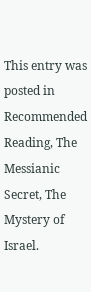This entry was posted in Recommended Reading, The Messianic Secret, The Mystery of Israel.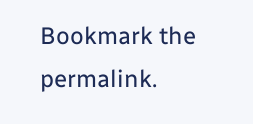Bookmark the permalink.